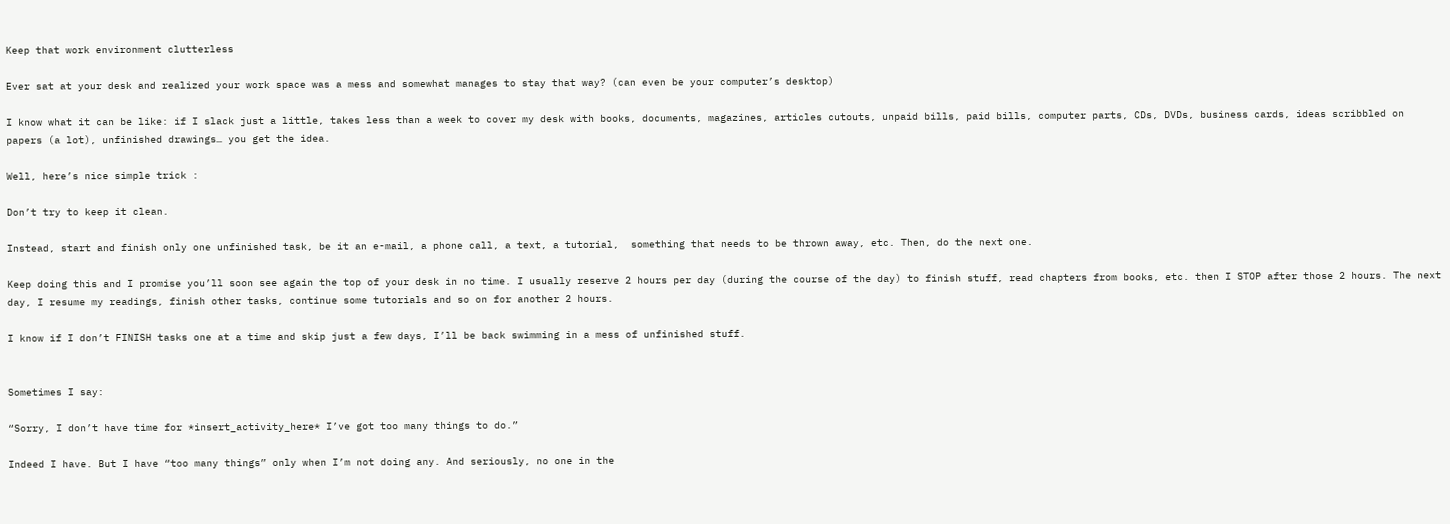Keep that work environment clutterless

Ever sat at your desk and realized your work space was a mess and somewhat manages to stay that way? (can even be your computer’s desktop)

I know what it can be like: if I slack just a little, takes less than a week to cover my desk with books, documents, magazines, articles cutouts, unpaid bills, paid bills, computer parts, CDs, DVDs, business cards, ideas scribbled on papers (a lot), unfinished drawings… you get the idea.

Well, here’s nice simple trick :

Don’t try to keep it clean.

Instead, start and finish only one unfinished task, be it an e-mail, a phone call, a text, a tutorial,  something that needs to be thrown away, etc. Then, do the next one.

Keep doing this and I promise you’ll soon see again the top of your desk in no time. I usually reserve 2 hours per day (during the course of the day) to finish stuff, read chapters from books, etc. then I STOP after those 2 hours. The next day, I resume my readings, finish other tasks, continue some tutorials and so on for another 2 hours.

I know if I don’t FINISH tasks one at a time and skip just a few days, I’ll be back swimming in a mess of unfinished stuff.


Sometimes I say:

“Sorry, I don’t have time for *insert_activity_here* I’ve got too many things to do.”

Indeed I have. But I have “too many things” only when I’m not doing any. And seriously, no one in the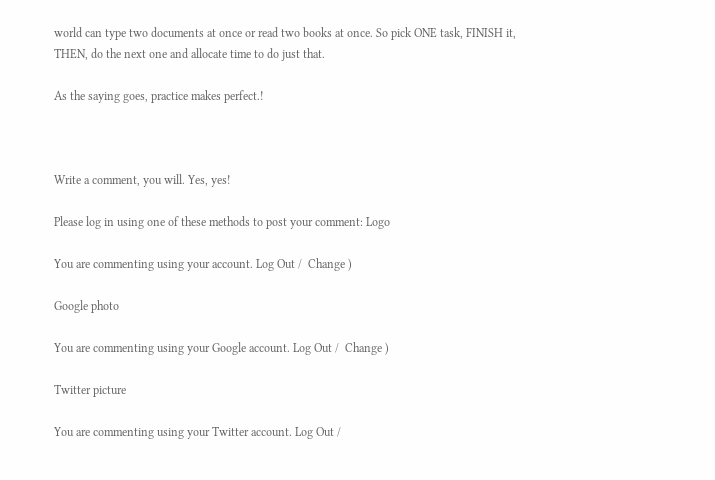world can type two documents at once or read two books at once. So pick ONE task, FINISH it, THEN, do the next one and allocate time to do just that.

As the saying goes, practice makes perfect.!



Write a comment, you will. Yes, yes!

Please log in using one of these methods to post your comment: Logo

You are commenting using your account. Log Out /  Change )

Google photo

You are commenting using your Google account. Log Out /  Change )

Twitter picture

You are commenting using your Twitter account. Log Out /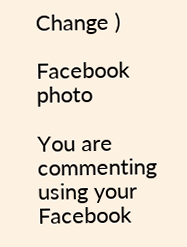Change )

Facebook photo

You are commenting using your Facebook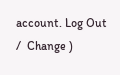account. Log Out /  Change )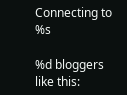Connecting to %s

%d bloggers like this: